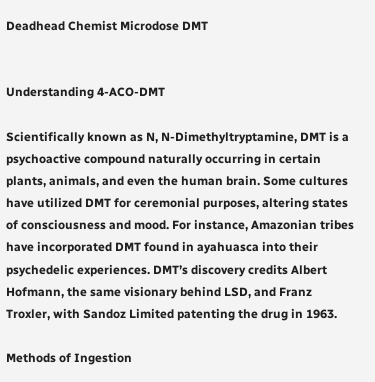Deadhead Chemist Microdose DMT


Understanding 4-ACO-DMT

Scientifically known as N, N-Dimethyltryptamine, DMT is a psychoactive compound naturally occurring in certain plants, animals, and even the human brain. Some cultures have utilized DMT for ceremonial purposes, altering states of consciousness and mood. For instance, Amazonian tribes have incorporated DMT found in ayahuasca into their psychedelic experiences. DMT’s discovery credits Albert Hofmann, the same visionary behind LSD, and Franz Troxler, with Sandoz Limited patenting the drug in 1963.

Methods of Ingestion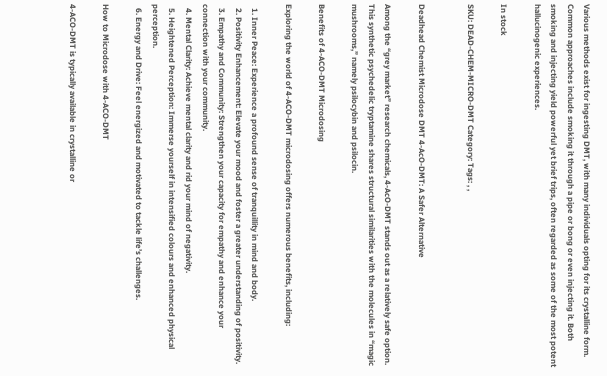Various methods exist for ingesting DMT, with many individuals opting for its crystalline form. Common approaches include smoking it through a pipe or bong or even injecting it. Both smoking and injecting yield powerful yet brief trips, often regarded as some of the most potent hallucinogenic experiences.

In stock

SKU: DEAD-CHEM-MICRO-DMT Category: Tags: , ,


Deadhead Chemist Microdose DMT 4-AcO-DMT: A Safer Alternative

Among the “grey market” research chemicals, 4-AcO-DMT stands out as a relatively safe option. This synthetic psychedelic tryptamine shares structural similarities with the molecules in “magic mushrooms,” namely psilocybin and psilocin.

Benefits of 4-ACO-DMT Microdosing

Exploring the world of 4-ACO-DMT microdosing offers numerous benefits, including:

  1. Inner Peace: Experience a profound sense of tranquillity in mind and body.
  2. Positivity Enhancement: Elevate your mood and foster a greater understanding of positivity.
  3. Empathy and Community: Strengthen your capacity for empathy and enhance your connection with your community.
  4. Mental Clarity: Achieve mental clarity and rid your mind of negativity.
  5. Heightened Perception: Immerse yourself in intensified colours and enhanced physical perception.
  6. Energy and Drive: Feel energized and motivated to tackle life’s challenges.

How to Microdose with 4-ACO-DMT

4-ACO-DMT is typically available in crystalline or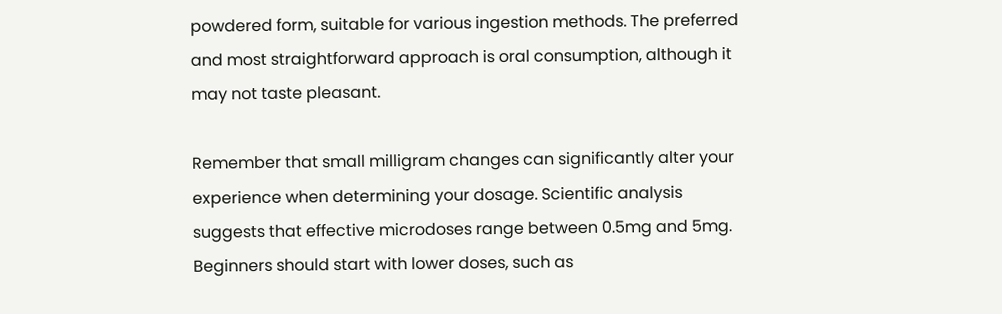powdered form, suitable for various ingestion methods. The preferred and most straightforward approach is oral consumption, although it may not taste pleasant.

Remember that small milligram changes can significantly alter your experience when determining your dosage. Scientific analysis suggests that effective microdoses range between 0.5mg and 5mg. Beginners should start with lower doses, such as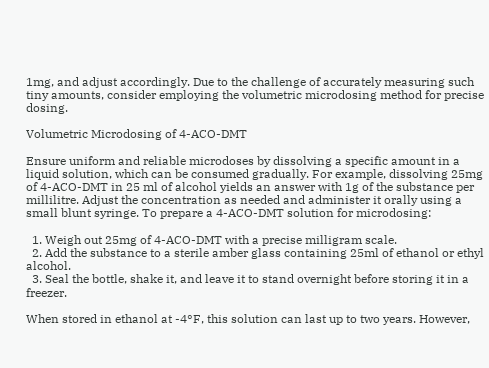1mg, and adjust accordingly. Due to the challenge of accurately measuring such tiny amounts, consider employing the volumetric microdosing method for precise dosing.

Volumetric Microdosing of 4-ACO-DMT

Ensure uniform and reliable microdoses by dissolving a specific amount in a liquid solution, which can be consumed gradually. For example, dissolving 25mg of 4-ACO-DMT in 25 ml of alcohol yields an answer with 1g of the substance per millilitre. Adjust the concentration as needed and administer it orally using a small blunt syringe. To prepare a 4-ACO-DMT solution for microdosing:

  1. Weigh out 25mg of 4-ACO-DMT with a precise milligram scale.
  2. Add the substance to a sterile amber glass containing 25ml of ethanol or ethyl alcohol.
  3. Seal the bottle, shake it, and leave it to stand overnight before storing it in a freezer.

When stored in ethanol at -4°F, this solution can last up to two years. However,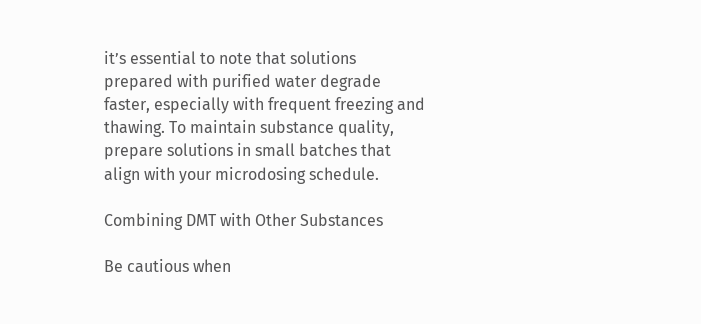it’s essential to note that solutions prepared with purified water degrade faster, especially with frequent freezing and thawing. To maintain substance quality, prepare solutions in small batches that align with your microdosing schedule.

Combining DMT with Other Substances

Be cautious when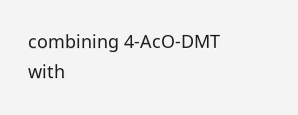combining 4-AcO-DMT with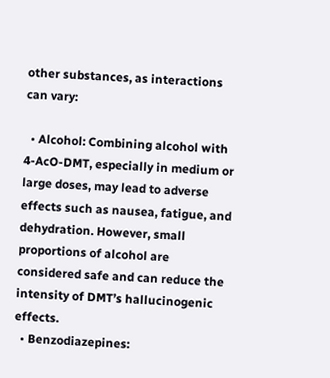other substances, as interactions can vary:

  • Alcohol: Combining alcohol with 4-AcO-DMT, especially in medium or large doses, may lead to adverse effects such as nausea, fatigue, and dehydration. However, small proportions of alcohol are considered safe and can reduce the intensity of DMT’s hallucinogenic effects.
  • Benzodiazepines: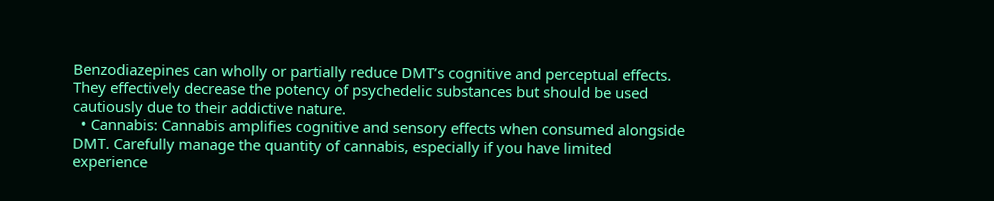Benzodiazepines can wholly or partially reduce DMT’s cognitive and perceptual effects. They effectively decrease the potency of psychedelic substances but should be used cautiously due to their addictive nature.
  • Cannabis: Cannabis amplifies cognitive and sensory effects when consumed alongside DMT. Carefully manage the quantity of cannabis, especially if you have limited experience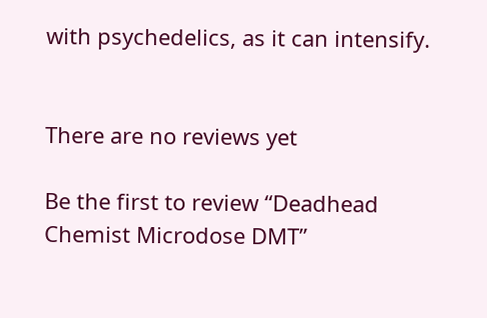with psychedelics, as it can intensify.


There are no reviews yet

Be the first to review “Deadhead Chemist Microdose DMT”